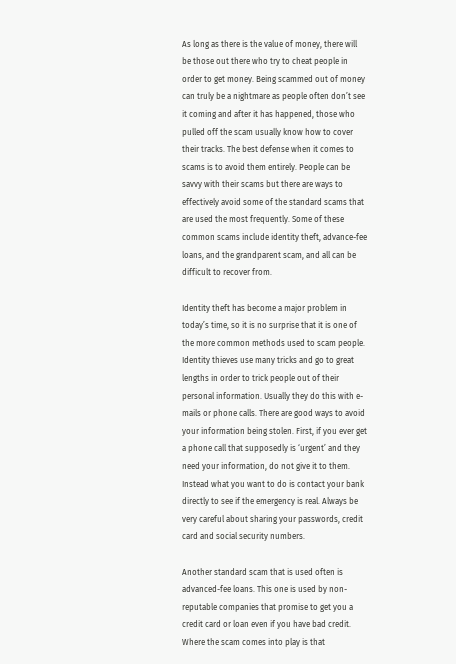As long as there is the value of money, there will be those out there who try to cheat people in order to get money. Being scammed out of money can truly be a nightmare as people often don’t see it coming and after it has happened, those who pulled off the scam usually know how to cover their tracks. The best defense when it comes to scams is to avoid them entirely. People can be savvy with their scams but there are ways to effectively avoid some of the standard scams that are used the most frequently. Some of these common scams include identity theft, advance-fee loans, and the grandparent scam, and all can be difficult to recover from.

Identity theft has become a major problem in today’s time, so it is no surprise that it is one of the more common methods used to scam people. Identity thieves use many tricks and go to great lengths in order to trick people out of their personal information. Usually they do this with e-mails or phone calls. There are good ways to avoid your information being stolen. First, if you ever get a phone call that supposedly is ‘urgent’ and they need your information, do not give it to them. Instead what you want to do is contact your bank directly to see if the emergency is real. Always be very careful about sharing your passwords, credit card and social security numbers.

Another standard scam that is used often is advanced-fee loans. This one is used by non-reputable companies that promise to get you a credit card or loan even if you have bad credit. Where the scam comes into play is that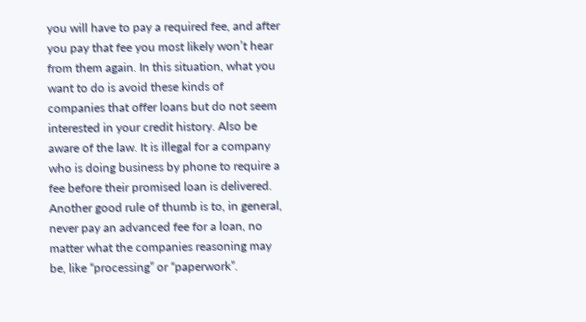you will have to pay a required fee, and after you pay that fee you most likely won’t hear from them again. In this situation, what you want to do is avoid these kinds of companies that offer loans but do not seem interested in your credit history. Also be aware of the law. It is illegal for a company who is doing business by phone to require a fee before their promised loan is delivered. Another good rule of thumb is to, in general, never pay an advanced fee for a loan, no matter what the companies reasoning may be, like “processing” or “paperwork”.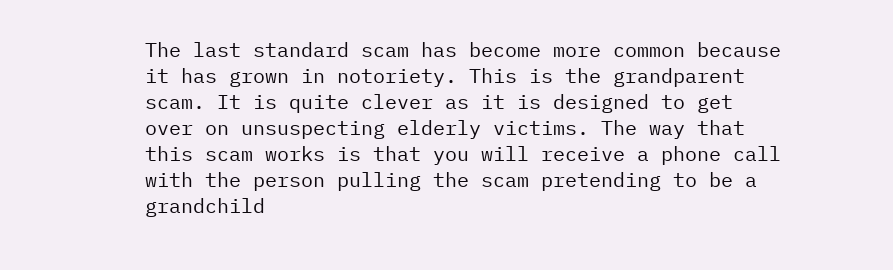The last standard scam has become more common because it has grown in notoriety. This is the grandparent scam. It is quite clever as it is designed to get over on unsuspecting elderly victims. The way that this scam works is that you will receive a phone call with the person pulling the scam pretending to be a grandchild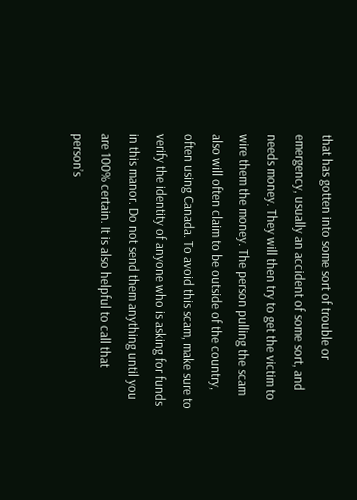that has gotten into some sort of trouble or emergency, usually an accident of some sort, and needs money. They will then try to get the victim to wire them the money. The person pulling the scam also will often claim to be outside of the country, often using Canada. To avoid this scam, make sure to verify the identity of anyone who is asking for funds in this manor. Do not send them anything until you are 100% certain. It is also helpful to call that person’s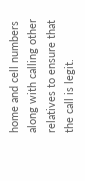home and cell numbers along with calling other relatives to ensure that the call is legit.